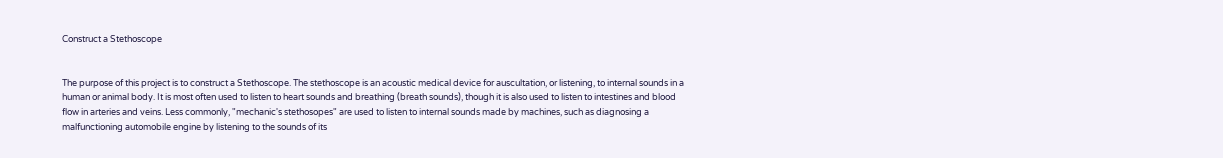Construct a Stethoscope


The purpose of this project is to construct a Stethoscope. The stethoscope is an acoustic medical device for auscultation, or listening, to internal sounds in a human or animal body. It is most often used to listen to heart sounds and breathing (breath sounds), though it is also used to listen to intestines and blood flow in arteries and veins. Less commonly, "mechanic's stethosopes" are used to listen to internal sounds made by machines, such as diagnosing a malfunctioning automobile engine by listening to the sounds of its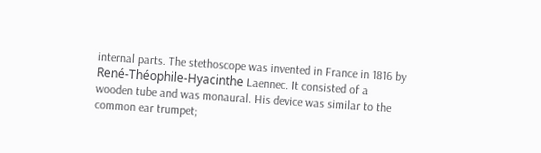internal parts. The stethoscope was invented in France in 1816 by René-Théophile-Hyacinthe Laennec. It consisted of a wooden tube and was monaural. His device was similar to the common ear trumpet;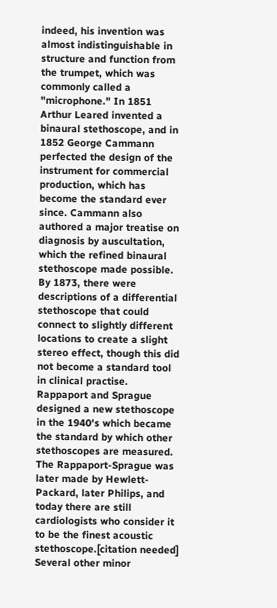indeed, his invention was almost indistinguishable in structure and function from the trumpet, which was commonly called a "microphone." In 1851 Arthur Leared invented a binaural stethoscope, and in 1852 George Cammann perfected the design of the instrument for commercial production, which has become the standard ever since. Cammann also authored a major treatise on diagnosis by auscultation, which the refined binaural stethoscope made possible. By 1873, there were descriptions of a differential stethoscope that could connect to slightly different locations to create a slight stereo effect, though this did not become a standard tool in clinical practise. Rappaport and Sprague designed a new stethoscope in the 1940's which became the standard by which other stethoscopes are measured. The Rappaport-Sprague was later made by Hewlett-Packard, later Philips, and today there are still cardiologists who consider it to be the finest acoustic stethoscope.[citation needed] Several other minor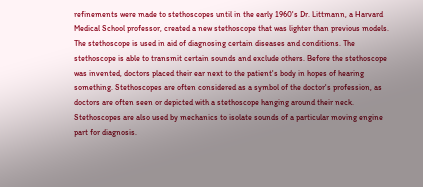refinements were made to stethoscopes until in the early 1960's Dr. Littmann, a Harvard Medical School professor, created a new stethoscope that was lighter than previous models. The stethoscope is used in aid of diagnosing certain diseases and conditions. The stethoscope is able to transmit certain sounds and exclude others. Before the stethoscope was invented, doctors placed their ear next to the patient's body in hopes of hearing something. Stethoscopes are often considered as a symbol of the doctor's profession, as doctors are often seen or depicted with a stethoscope hanging around their neck. Stethoscopes are also used by mechanics to isolate sounds of a particular moving engine part for diagnosis.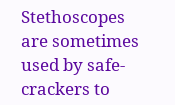Stethoscopes are sometimes used by safe-crackers to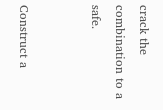crack the combination to a safe.


Construct a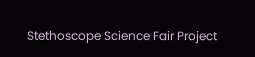Stethoscope Science Fair Project